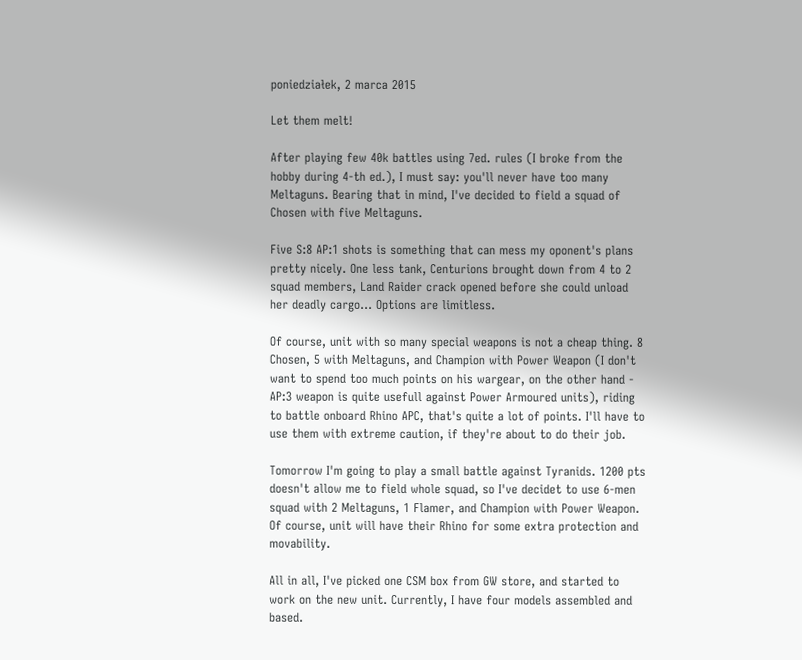poniedziałek, 2 marca 2015

Let them melt!

After playing few 40k battles using 7ed. rules (I broke from the hobby during 4-th ed.), I must say: you'll never have too many Meltaguns. Bearing that in mind, I've decided to field a squad of Chosen with five Meltaguns.

Five S:8 AP:1 shots is something that can mess my oponent's plans pretty nicely. One less tank, Centurions brought down from 4 to 2 squad members, Land Raider crack opened before she could unload her deadly cargo... Options are limitless.

Of course, unit with so many special weapons is not a cheap thing. 8 Chosen, 5 with Meltaguns, and Champion with Power Weapon (I don't want to spend too much points on his wargear, on the other hand - AP:3 weapon is quite usefull against Power Armoured units), riding to battle onboard Rhino APC, that's quite a lot of points. I'll have to use them with extreme caution, if they're about to do their job.

Tomorrow I'm going to play a small battle against Tyranids. 1200 pts doesn't allow me to field whole squad, so I've decidet to use 6-men squad with 2 Meltaguns, 1 Flamer, and Champion with Power Weapon. Of course, unit will have their Rhino for some extra protection and movability.

All in all, I've picked one CSM box from GW store, and started to work on the new unit. Currently, I have four models assembled and based.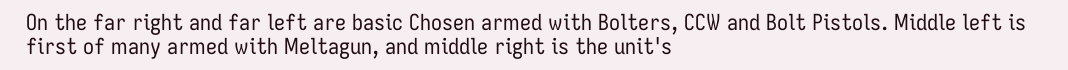On the far right and far left are basic Chosen armed with Bolters, CCW and Bolt Pistols. Middle left is first of many armed with Meltagun, and middle right is the unit's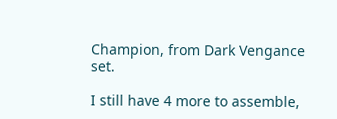Champion, from Dark Vengance set.

I still have 4 more to assemble,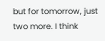but for tomorrow, just two more. I think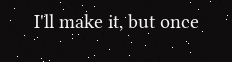I'll make it, but once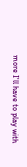more I'll have to play with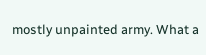mostly unpainted army. What a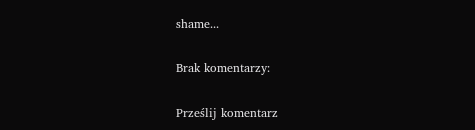shame...

Brak komentarzy:

Prześlij komentarz